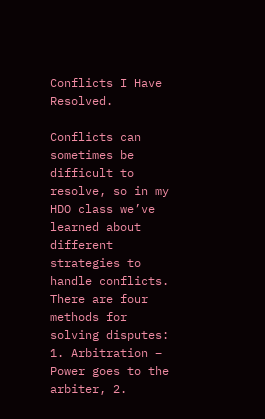Conflicts I Have Resolved.

Conflicts can sometimes be difficult to resolve, so in my HDO class we’ve learned about different strategies to handle conflicts. There are four methods for solving disputes: 1. Arbitration – Power goes to the arbiter, 2.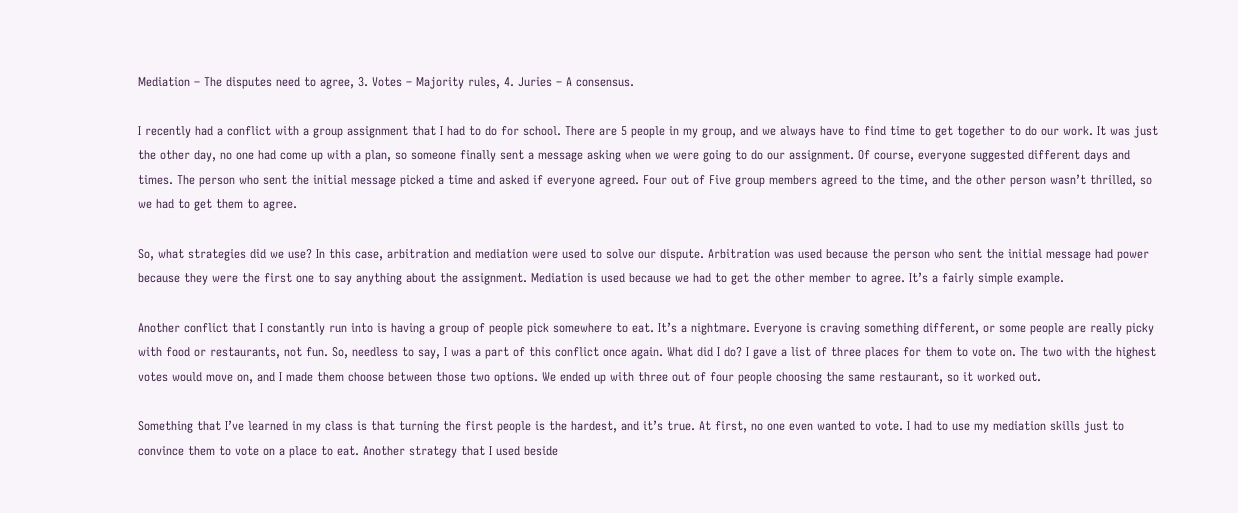Mediation – The disputes need to agree, 3. Votes – Majority rules, 4. Juries – A consensus.

I recently had a conflict with a group assignment that I had to do for school. There are 5 people in my group, and we always have to find time to get together to do our work. It was just the other day, no one had come up with a plan, so someone finally sent a message asking when we were going to do our assignment. Of course, everyone suggested different days and times. The person who sent the initial message picked a time and asked if everyone agreed. Four out of Five group members agreed to the time, and the other person wasn’t thrilled, so we had to get them to agree.

So, what strategies did we use? In this case, arbitration and mediation were used to solve our dispute. Arbitration was used because the person who sent the initial message had power because they were the first one to say anything about the assignment. Mediation is used because we had to get the other member to agree. It’s a fairly simple example.

Another conflict that I constantly run into is having a group of people pick somewhere to eat. It’s a nightmare. Everyone is craving something different, or some people are really picky with food or restaurants, not fun. So, needless to say, I was a part of this conflict once again. What did I do? I gave a list of three places for them to vote on. The two with the highest votes would move on, and I made them choose between those two options. We ended up with three out of four people choosing the same restaurant, so it worked out.

Something that I’ve learned in my class is that turning the first people is the hardest, and it’s true. At first, no one even wanted to vote. I had to use my mediation skills just to convince them to vote on a place to eat. Another strategy that I used beside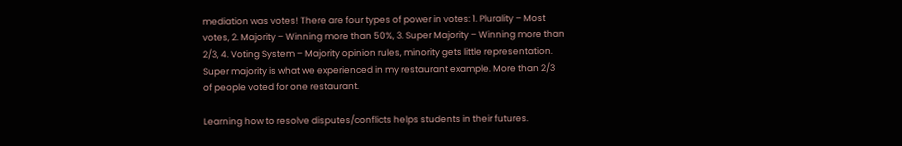mediation was votes! There are four types of power in votes: 1. Plurality – Most votes, 2. Majority – Winning more than 50%, 3. Super Majority – Winning more than 2/3, 4. Voting System – Majority opinion rules, minority gets little representation. Super majority is what we experienced in my restaurant example. More than 2/3 of people voted for one restaurant.

Learning how to resolve disputes/conflicts helps students in their futures.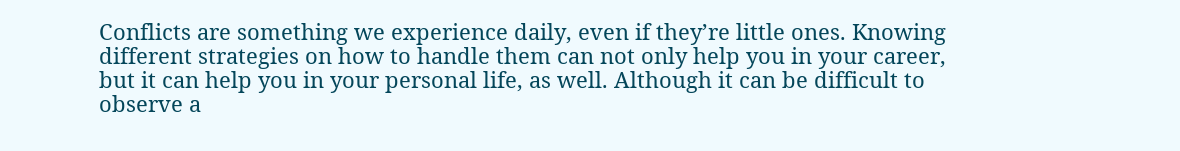Conflicts are something we experience daily, even if they’re little ones. Knowing different strategies on how to handle them can not only help you in your career, but it can help you in your personal life, as well. Although it can be difficult to observe a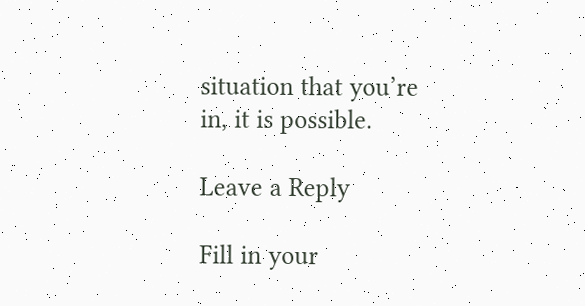situation that you’re in, it is possible.

Leave a Reply

Fill in your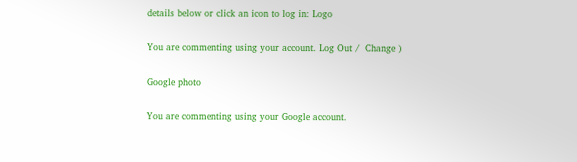details below or click an icon to log in: Logo

You are commenting using your account. Log Out /  Change )

Google photo

You are commenting using your Google account.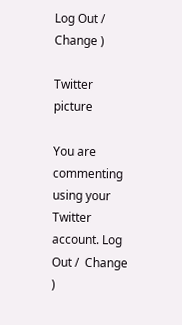Log Out /  Change )

Twitter picture

You are commenting using your Twitter account. Log Out /  Change )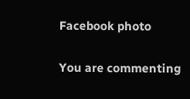Facebook photo

You are commenting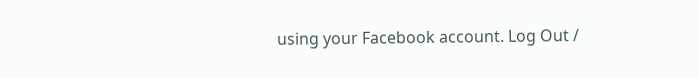using your Facebook account. Log Out /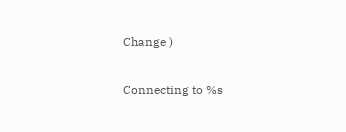Change )

Connecting to %s